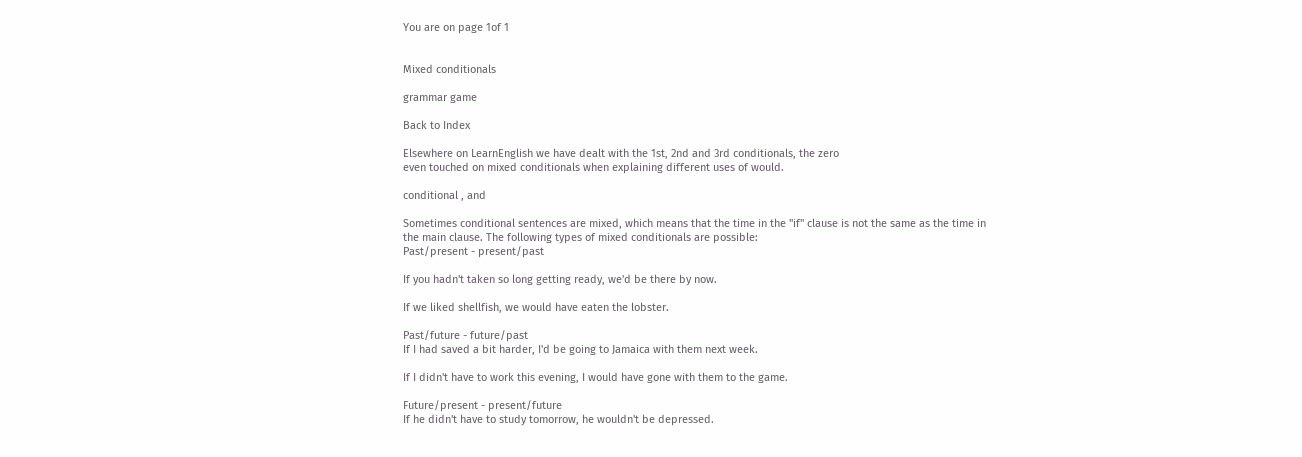You are on page 1of 1


Mixed conditionals

grammar game

Back to Index

Elsewhere on LearnEnglish we have dealt with the 1st, 2nd and 3rd conditionals, the zero
even touched on mixed conditionals when explaining different uses of would.

conditional , and

Sometimes conditional sentences are mixed, which means that the time in the "if" clause is not the same as the time in
the main clause. The following types of mixed conditionals are possible:
Past/present - present/past

If you hadn't taken so long getting ready, we'd be there by now.

If we liked shellfish, we would have eaten the lobster.

Past/future - future/past
If I had saved a bit harder, I'd be going to Jamaica with them next week.

If I didn't have to work this evening, I would have gone with them to the game.

Future/present - present/future
If he didn't have to study tomorrow, he wouldn't be depressed.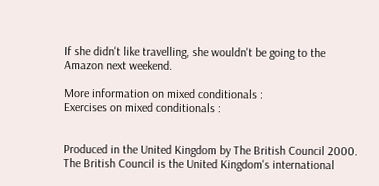If she didn't like travelling, she wouldn't be going to the Amazon next weekend.

More information on mixed conditionals :
Exercises on mixed conditionals :


Produced in the United Kingdom by The British Council 2000. The British Council is the United Kingdom's international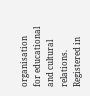organisation for educational and cultural relations. Registered in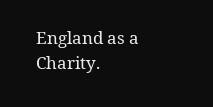England as a Charity.